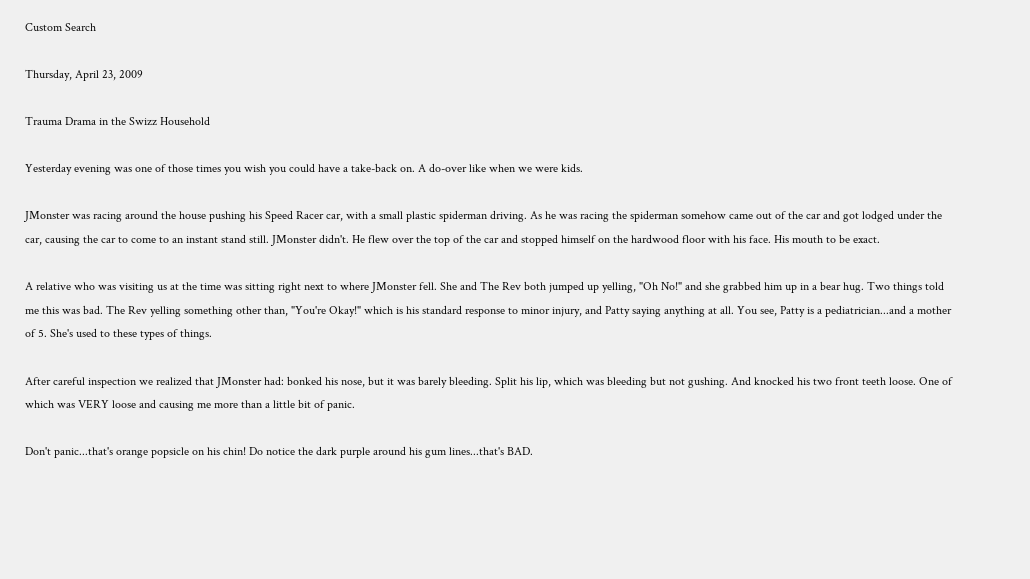Custom Search

Thursday, April 23, 2009

Trauma Drama in the Swizz Household

Yesterday evening was one of those times you wish you could have a take-back on. A do-over like when we were kids.

JMonster was racing around the house pushing his Speed Racer car, with a small plastic spiderman driving. As he was racing the spiderman somehow came out of the car and got lodged under the car, causing the car to come to an instant stand still. JMonster didn't. He flew over the top of the car and stopped himself on the hardwood floor with his face. His mouth to be exact.

A relative who was visiting us at the time was sitting right next to where JMonster fell. She and The Rev both jumped up yelling, "Oh No!" and she grabbed him up in a bear hug. Two things told me this was bad. The Rev yelling something other than, "You're Okay!" which is his standard response to minor injury, and Patty saying anything at all. You see, Patty is a pediatrician...and a mother of 5. She's used to these types of things.

After careful inspection we realized that JMonster had: bonked his nose, but it was barely bleeding. Split his lip, which was bleeding but not gushing. And knocked his two front teeth loose. One of which was VERY loose and causing me more than a little bit of panic.

Don't panic...that's orange popsicle on his chin! Do notice the dark purple around his gum lines...that's BAD.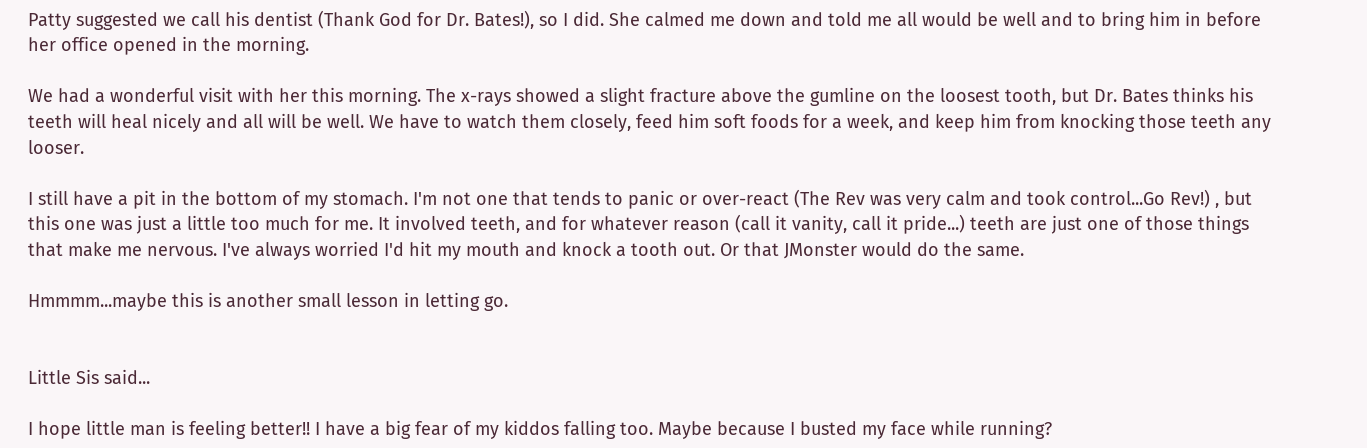Patty suggested we call his dentist (Thank God for Dr. Bates!), so I did. She calmed me down and told me all would be well and to bring him in before her office opened in the morning.

We had a wonderful visit with her this morning. The x-rays showed a slight fracture above the gumline on the loosest tooth, but Dr. Bates thinks his teeth will heal nicely and all will be well. We have to watch them closely, feed him soft foods for a week, and keep him from knocking those teeth any looser.

I still have a pit in the bottom of my stomach. I'm not one that tends to panic or over-react (The Rev was very calm and took control...Go Rev!) , but this one was just a little too much for me. It involved teeth, and for whatever reason (call it vanity, call it pride...) teeth are just one of those things that make me nervous. I've always worried I'd hit my mouth and knock a tooth out. Or that JMonster would do the same.

Hmmmm...maybe this is another small lesson in letting go.


Little Sis said...

I hope little man is feeling better!! I have a big fear of my kiddos falling too. Maybe because I busted my face while running?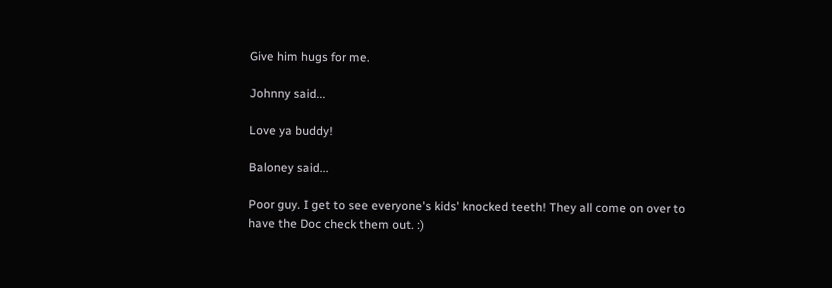Give him hugs for me.

Johnny said...

Love ya buddy!

Baloney said...

Poor guy. I get to see everyone's kids' knocked teeth! They all come on over to have the Doc check them out. :)